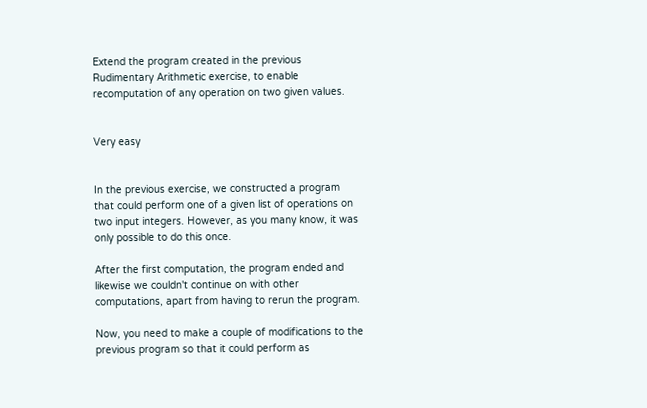Extend the program created in the previous Rudimentary Arithmetic exercise, to enable recomputation of any operation on two given values.


Very easy


In the previous exercise, we constructed a program that could perform one of a given list of operations on two input integers. However, as you many know, it was only possible to do this once.

After the first computation, the program ended and likewise we couldn't continue on with other computations, apart from having to rerun the program.

Now, you need to make a couple of modifications to the previous program so that it could perform as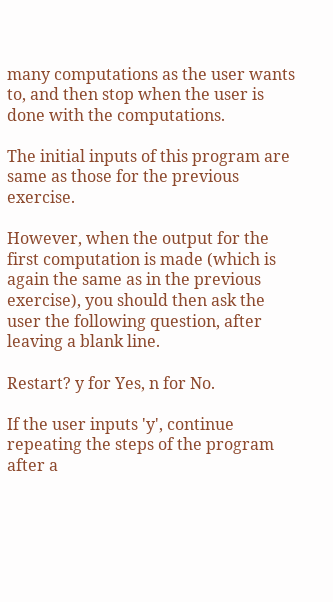many computations as the user wants to, and then stop when the user is done with the computations.

The initial inputs of this program are same as those for the previous exercise.

However, when the output for the first computation is made (which is again the same as in the previous exercise), you should then ask the user the following question, after leaving a blank line.

Restart? y for Yes, n for No.

If the user inputs 'y', continue repeating the steps of the program after a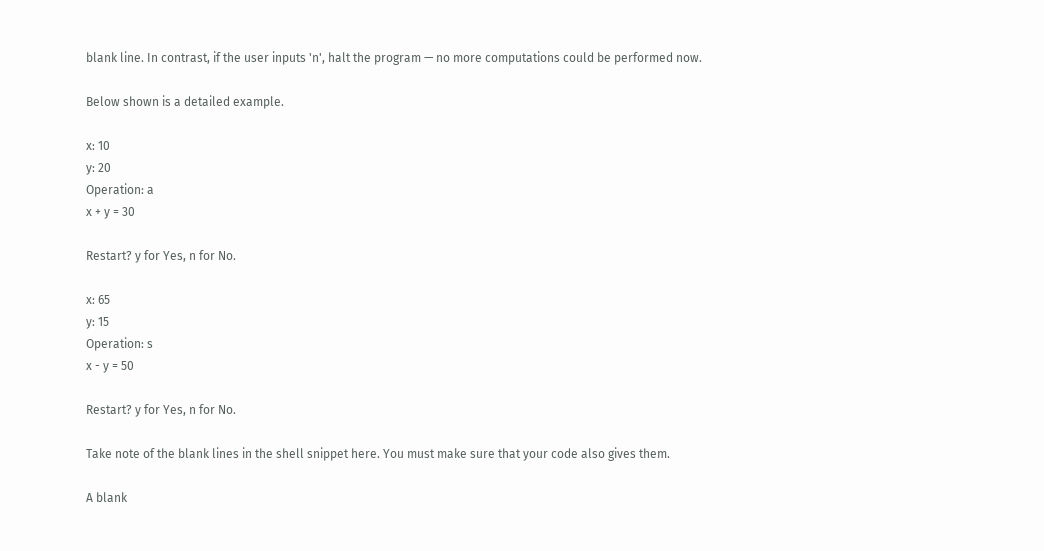blank line. In contrast, if the user inputs 'n', halt the program — no more computations could be performed now.

Below shown is a detailed example.

x: 10
y: 20
Operation: a
x + y = 30

Restart? y for Yes, n for No.

x: 65
y: 15
Operation: s
x - y = 50

Restart? y for Yes, n for No.

Take note of the blank lines in the shell snippet here. You must make sure that your code also gives them.

A blank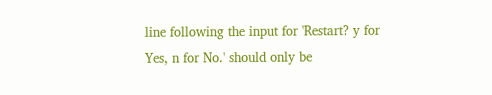line following the input for 'Restart? y for Yes, n for No.' should only be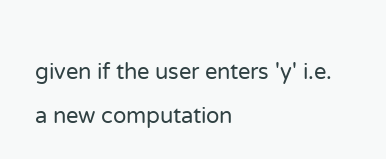given if the user enters 'y' i.e. a new computation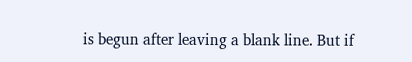is begun after leaving a blank line. But if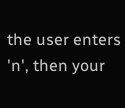the user enters 'n', then your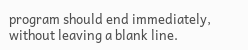program should end immediately, without leaving a blank line.